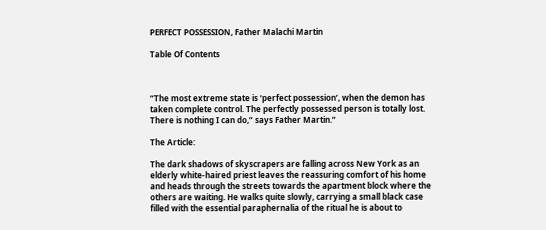PERFECT POSSESSION, Father Malachi Martin

Table Of Contents



“The most extreme state is ‘perfect possession’, when the demon has taken complete control. The perfectly possessed person is totally lost. There is nothing I can do,” says Father Martin.”

The Article:

The dark shadows of skyscrapers are falling across New York as an elderly white-haired priest leaves the reassuring comfort of his home and heads through the streets towards the apartment block where the others are waiting. He walks quite slowly, carrying a small black case filled with the essential paraphernalia of the ritual he is about to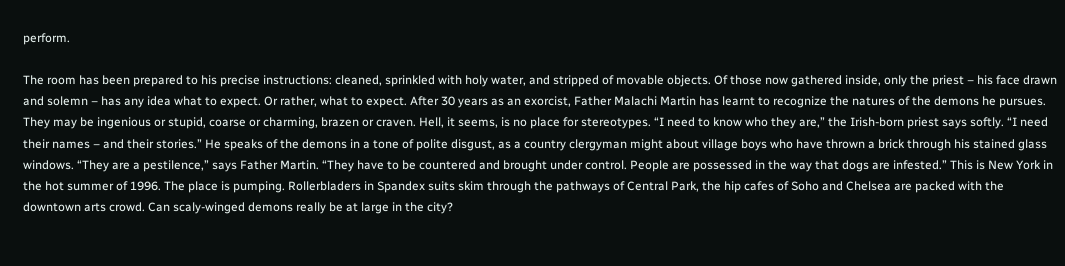perform.

The room has been prepared to his precise instructions: cleaned, sprinkled with holy water, and stripped of movable objects. Of those now gathered inside, only the priest – his face drawn and solemn – has any idea what to expect. Or rather, what to expect. After 30 years as an exorcist, Father Malachi Martin has learnt to recognize the natures of the demons he pursues. They may be ingenious or stupid, coarse or charming, brazen or craven. Hell, it seems, is no place for stereotypes. “I need to know who they are,” the Irish-born priest says softly. “I need their names – and their stories.” He speaks of the demons in a tone of polite disgust, as a country clergyman might about village boys who have thrown a brick through his stained glass windows. “They are a pestilence,” says Father Martin. “They have to be countered and brought under control. People are possessed in the way that dogs are infested.” This is New York in the hot summer of 1996. The place is pumping. Rollerbladers in Spandex suits skim through the pathways of Central Park, the hip cafes of Soho and Chelsea are packed with the downtown arts crowd. Can scaly-winged demons really be at large in the city?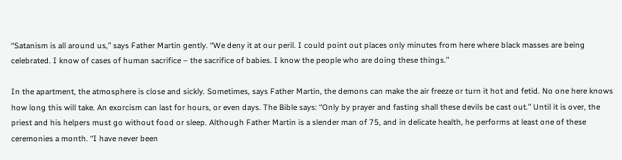“Satanism is all around us,” says Father Martin gently. “We deny it at our peril. I could point out places only minutes from here where black masses are being celebrated. I know of cases of human sacrifice – the sacrifice of babies. I know the people who are doing these things.”

In the apartment, the atmosphere is close and sickly. Sometimes, says Father Martin, the demons can make the air freeze or turn it hot and fetid. No one here knows how long this will take. An exorcism can last for hours, or even days. The Bible says: “Only by prayer and fasting shall these devils be cast out.” Until it is over, the priest and his helpers must go without food or sleep. Although Father Martin is a slender man of 75, and in delicate health, he performs at least one of these ceremonies a month. “I have never been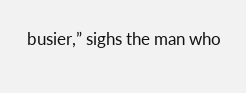busier,” sighs the man who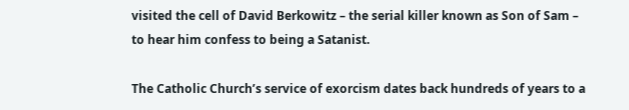visited the cell of David Berkowitz – the serial killer known as Son of Sam – to hear him confess to being a Satanist.

The Catholic Church’s service of exorcism dates back hundreds of years to a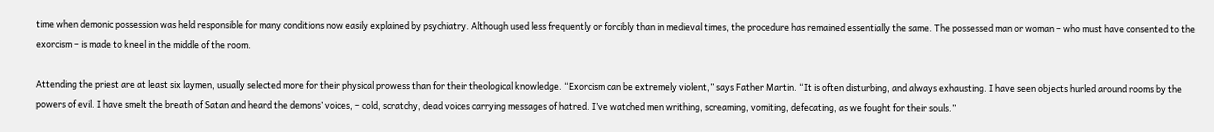time when demonic possession was held responsible for many conditions now easily explained by psychiatry. Although used less frequently or forcibly than in medieval times, the procedure has remained essentially the same. The possessed man or woman – who must have consented to the exorcism – is made to kneel in the middle of the room.

Attending the priest are at least six laymen, usually selected more for their physical prowess than for their theological knowledge. “Exorcism can be extremely violent,” says Father Martin. “It is often disturbing, and always exhausting. I have seen objects hurled around rooms by the powers of evil. I have smelt the breath of Satan and heard the demons’ voices, – cold, scratchy, dead voices carrying messages of hatred. I’ve watched men writhing, screaming, vomiting, defecating, as we fought for their souls.”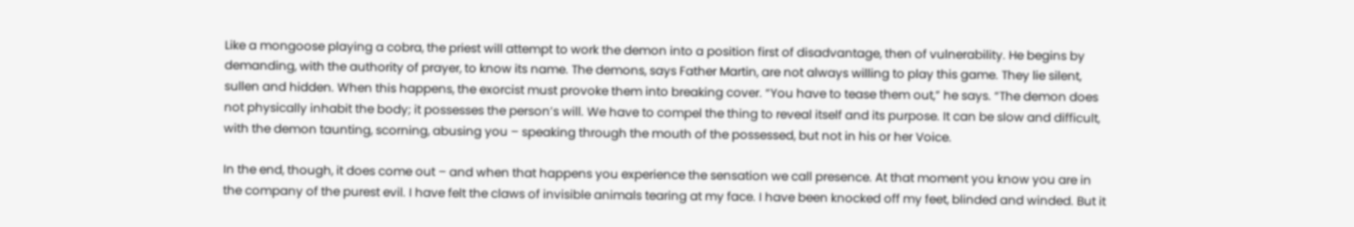Like a mongoose playing a cobra, the priest will attempt to work the demon into a position first of disadvantage, then of vulnerability. He begins by demanding, with the authority of prayer, to know its name. The demons, says Father Martin, are not always willing to play this game. They lie silent, sullen and hidden. When this happens, the exorcist must provoke them into breaking cover. “You have to tease them out,” he says. “The demon does not physically inhabit the body; it possesses the person’s will. We have to compel the thing to reveal itself and its purpose. It can be slow and difficult, with the demon taunting, scorning, abusing you – speaking through the mouth of the possessed, but not in his or her Voice.

In the end, though, it does come out – and when that happens you experience the sensation we call presence. At that moment you know you are in the company of the purest evil. I have felt the claws of invisible animals tearing at my face. I have been knocked off my feet, blinded and winded. But it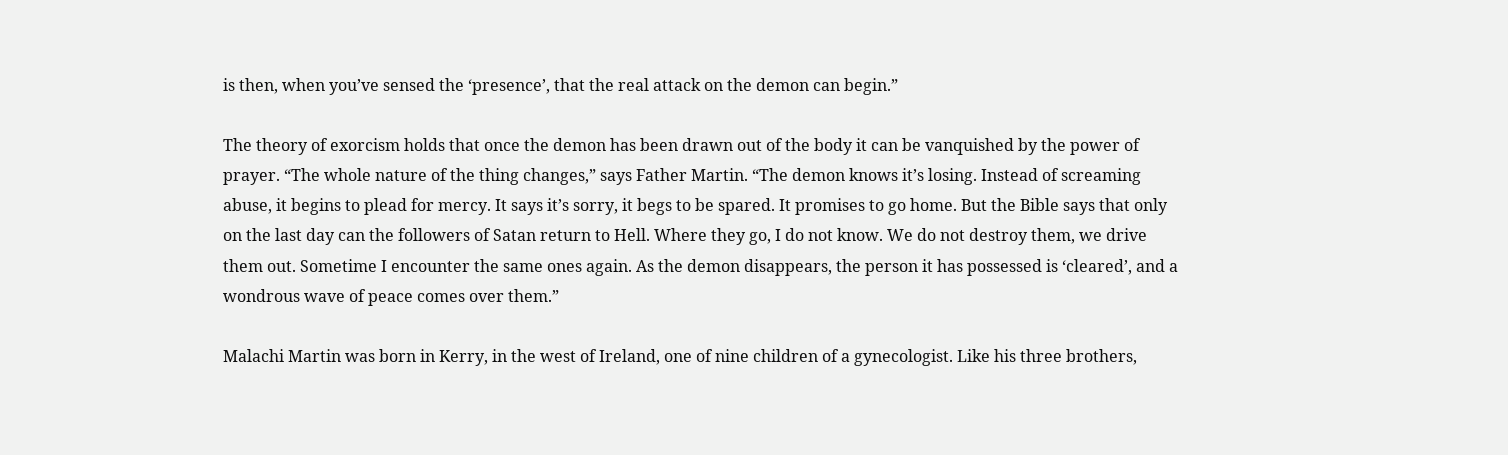is then, when you’ve sensed the ‘presence’, that the real attack on the demon can begin.”

The theory of exorcism holds that once the demon has been drawn out of the body it can be vanquished by the power of prayer. “The whole nature of the thing changes,” says Father Martin. “The demon knows it’s losing. Instead of screaming abuse, it begins to plead for mercy. It says it’s sorry, it begs to be spared. It promises to go home. But the Bible says that only on the last day can the followers of Satan return to Hell. Where they go, I do not know. We do not destroy them, we drive them out. Sometime I encounter the same ones again. As the demon disappears, the person it has possessed is ‘cleared’, and a wondrous wave of peace comes over them.”

Malachi Martin was born in Kerry, in the west of Ireland, one of nine children of a gynecologist. Like his three brothers,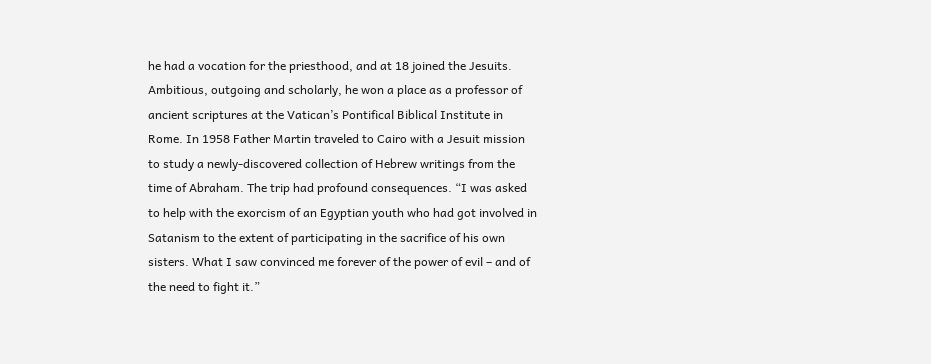he had a vocation for the priesthood, and at 18 joined the Jesuits. Ambitious, outgoing and scholarly, he won a place as a professor of ancient scriptures at the Vatican’s Pontifical Biblical Institute in Rome. In 1958 Father Martin traveled to Cairo with a Jesuit mission to study a newly-discovered collection of Hebrew writings from the time of Abraham. The trip had profound consequences. “I was asked to help with the exorcism of an Egyptian youth who had got involved in Satanism to the extent of participating in the sacrifice of his own sisters. What I saw convinced me forever of the power of evil – and of the need to fight it.”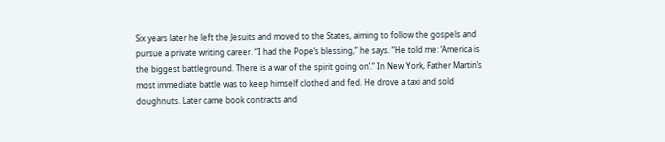Six years later he left the Jesuits and moved to the States, aiming to follow the gospels and pursue a private writing career. “I had the Pope’s blessing,” he says. “He told me: ‘America is the biggest battleground. There is a war of the spirit going on’.” In New York, Father Martin’s most immediate battle was to keep himself clothed and fed. He drove a taxi and sold doughnuts. Later came book contracts and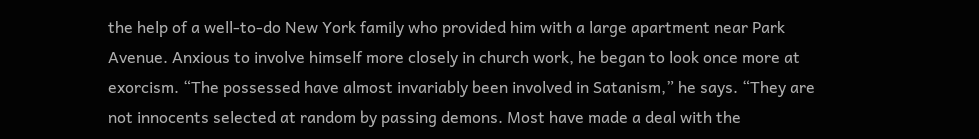the help of a well-to-do New York family who provided him with a large apartment near Park Avenue. Anxious to involve himself more closely in church work, he began to look once more at exorcism. “The possessed have almost invariably been involved in Satanism,” he says. “They are not innocents selected at random by passing demons. Most have made a deal with the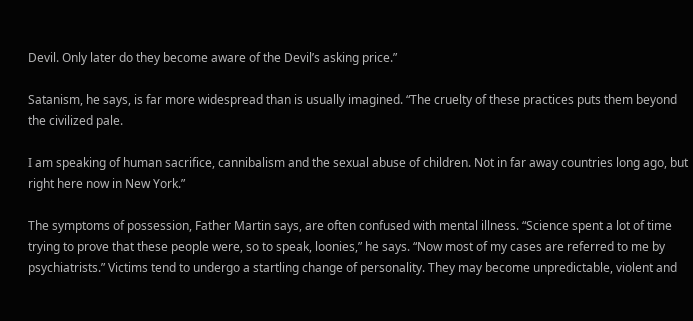Devil. Only later do they become aware of the Devil’s asking price.”

Satanism, he says, is far more widespread than is usually imagined. “The cruelty of these practices puts them beyond the civilized pale.

I am speaking of human sacrifice, cannibalism and the sexual abuse of children. Not in far away countries long ago, but right here now in New York.”

The symptoms of possession, Father Martin says, are often confused with mental illness. “Science spent a lot of time trying to prove that these people were, so to speak, loonies,” he says. “Now most of my cases are referred to me by psychiatrists.” Victims tend to undergo a startling change of personality. They may become unpredictable, violent and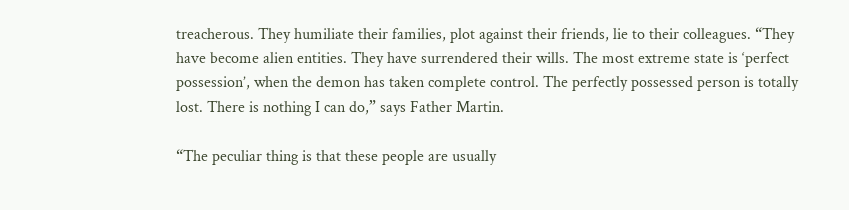treacherous. They humiliate their families, plot against their friends, lie to their colleagues. “They have become alien entities. They have surrendered their wills. The most extreme state is ‘perfect possession’, when the demon has taken complete control. The perfectly possessed person is totally lost. There is nothing I can do,” says Father Martin.

“The peculiar thing is that these people are usually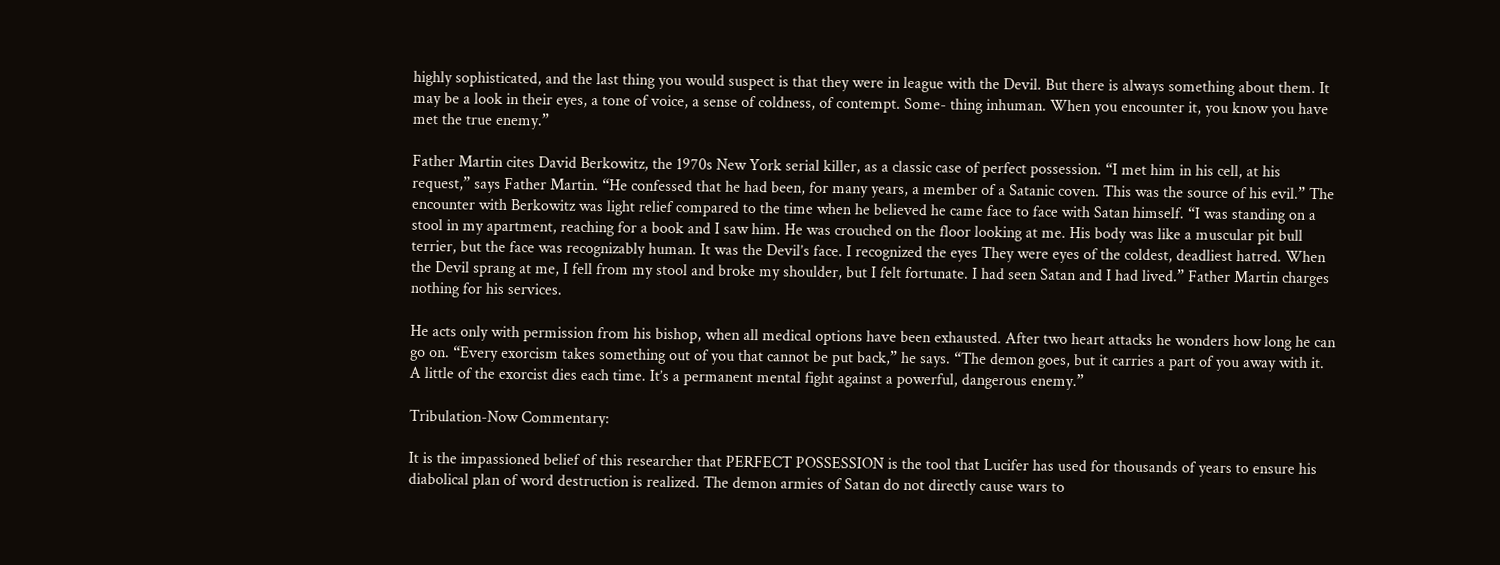highly sophisticated, and the last thing you would suspect is that they were in league with the Devil. But there is always something about them. It may be a look in their eyes, a tone of voice, a sense of coldness, of contempt. Some- thing inhuman. When you encounter it, you know you have met the true enemy.”

Father Martin cites David Berkowitz, the 1970s New York serial killer, as a classic case of perfect possession. “I met him in his cell, at his request,” says Father Martin. “He confessed that he had been, for many years, a member of a Satanic coven. This was the source of his evil.” The encounter with Berkowitz was light relief compared to the time when he believed he came face to face with Satan himself. “I was standing on a stool in my apartment, reaching for a book and I saw him. He was crouched on the floor looking at me. His body was like a muscular pit bull terrier, but the face was recognizably human. It was the Devil’s face. I recognized the eyes They were eyes of the coldest, deadliest hatred. When the Devil sprang at me, I fell from my stool and broke my shoulder, but I felt fortunate. I had seen Satan and I had lived.” Father Martin charges nothing for his services.

He acts only with permission from his bishop, when all medical options have been exhausted. After two heart attacks he wonders how long he can go on. “Every exorcism takes something out of you that cannot be put back,” he says. “The demon goes, but it carries a part of you away with it. A little of the exorcist dies each time. It’s a permanent mental fight against a powerful, dangerous enemy.”

Tribulation-Now Commentary:

It is the impassioned belief of this researcher that PERFECT POSSESSION is the tool that Lucifer has used for thousands of years to ensure his diabolical plan of word destruction is realized. The demon armies of Satan do not directly cause wars to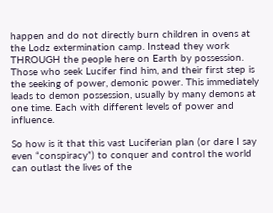happen and do not directly burn children in ovens at the Lodz extermination camp. Instead they work THROUGH the people here on Earth by possession. Those who seek Lucifer find him, and their first step is the seeking of power, demonic power. This immediately leads to demon possession, usually by many demons at one time. Each with different levels of power and influence.

So how is it that this vast Luciferian plan (or dare I say even “conspiracy”) to conquer and control the world can outlast the lives of the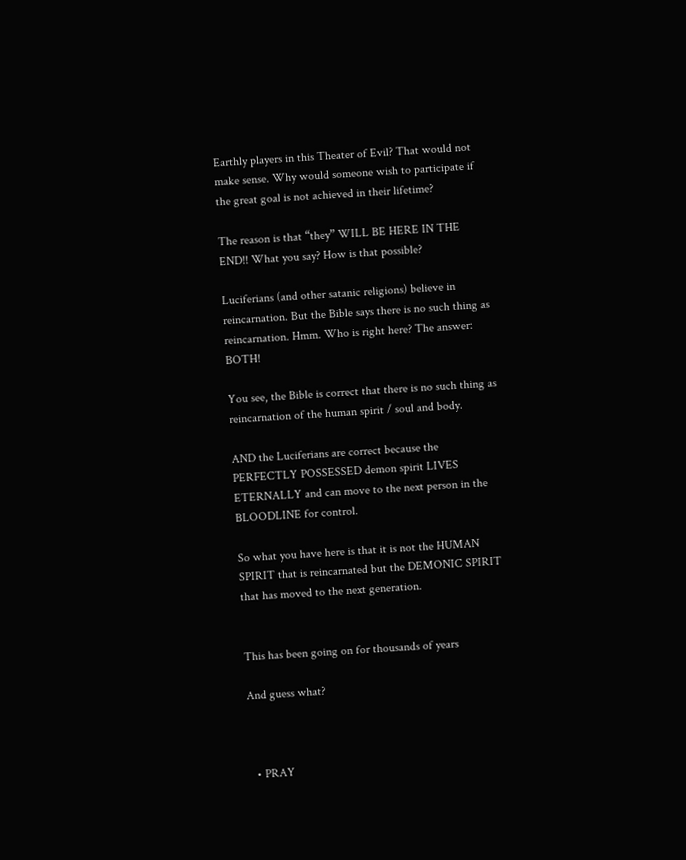Earthly players in this Theater of Evil? That would not make sense. Why would someone wish to participate if the great goal is not achieved in their lifetime?

The reason is that “they” WILL BE HERE IN THE END!! What you say? How is that possible?

Luciferians (and other satanic religions) believe in reincarnation. But the Bible says there is no such thing as reincarnation. Hmm. Who is right here? The answer: BOTH!

You see, the Bible is correct that there is no such thing as reincarnation of the human spirit / soul and body.

AND the Luciferians are correct because the PERFECTLY POSSESSED demon spirit LIVES ETERNALLY and can move to the next person in the BLOODLINE for control.

So what you have here is that it is not the HUMAN SPIRIT that is reincarnated but the DEMONIC SPIRIT that has moved to the next generation.


This has been going on for thousands of years

And guess what?



  • PRAY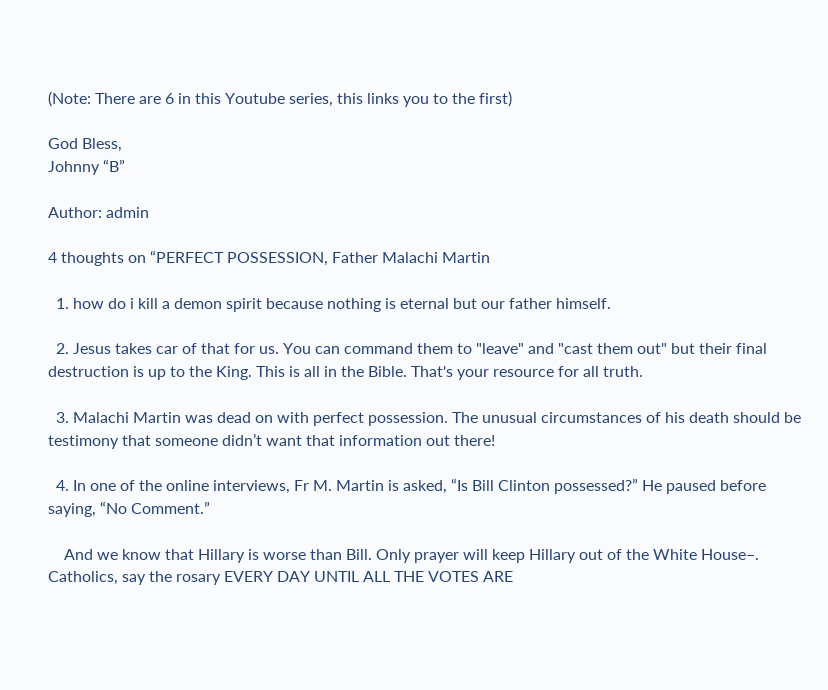(Note: There are 6 in this Youtube series, this links you to the first)

God Bless,
Johnny “B”

Author: admin

4 thoughts on “PERFECT POSSESSION, Father Malachi Martin

  1. how do i kill a demon spirit because nothing is eternal but our father himself.

  2. Jesus takes car of that for us. You can command them to "leave" and "cast them out" but their final destruction is up to the King. This is all in the Bible. That's your resource for all truth.

  3. Malachi Martin was dead on with perfect possession. The unusual circumstances of his death should be testimony that someone didn’t want that information out there!

  4. In one of the online interviews, Fr M. Martin is asked, “Is Bill Clinton possessed?” He paused before saying, “No Comment.”

    And we know that Hillary is worse than Bill. Only prayer will keep Hillary out of the White House–. Catholics, say the rosary EVERY DAY UNTIL ALL THE VOTES ARE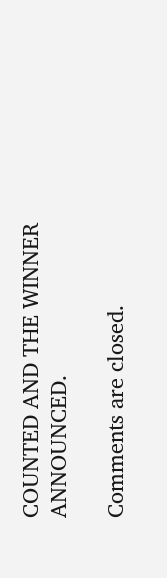COUNTED AND THE WINNER ANNOUNCED.

Comments are closed.